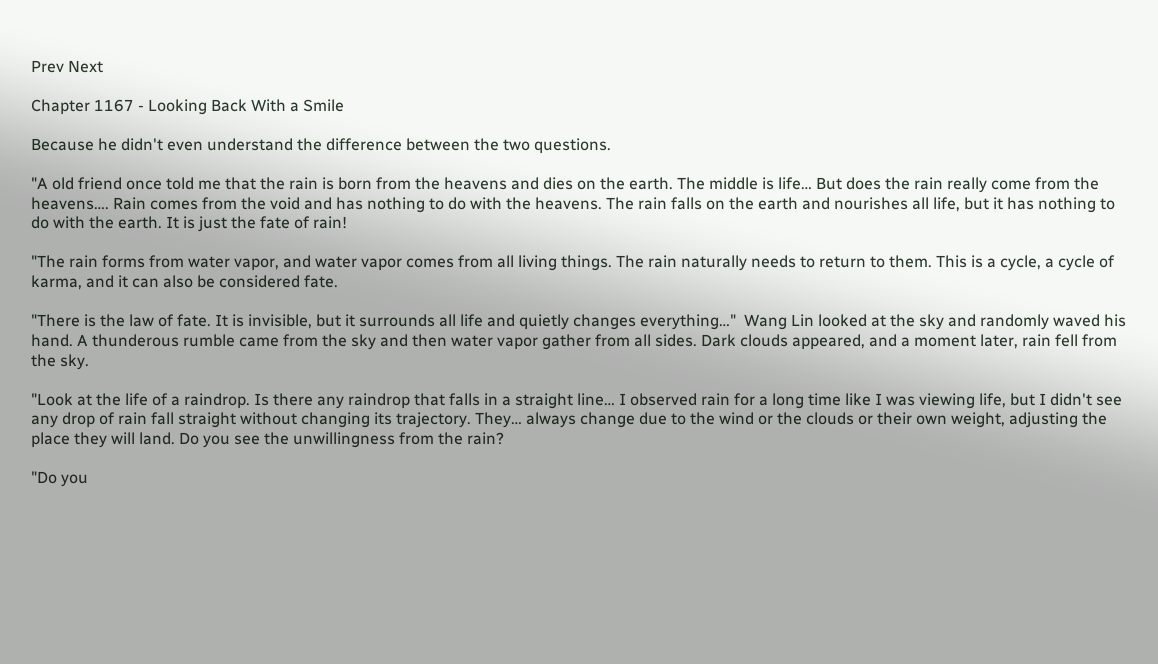Prev Next

Chapter 1167 - Looking Back With a Smile

Because he didn't even understand the difference between the two questions.

"A old friend once told me that the rain is born from the heavens and dies on the earth. The middle is life… But does the rain really come from the heavens…. Rain comes from the void and has nothing to do with the heavens. The rain falls on the earth and nourishes all life, but it has nothing to do with the earth. It is just the fate of rain!

"The rain forms from water vapor, and water vapor comes from all living things. The rain naturally needs to return to them. This is a cycle, a cycle of karma, and it can also be considered fate.

"There is the law of fate. It is invisible, but it surrounds all life and quietly changes everything…"  Wang Lin looked at the sky and randomly waved his hand. A thunderous rumble came from the sky and then water vapor gather from all sides. Dark clouds appeared, and a moment later, rain fell from the sky.

"Look at the life of a raindrop. Is there any raindrop that falls in a straight line… I observed rain for a long time like I was viewing life, but I didn't see any drop of rain fall straight without changing its trajectory. They… always change due to the wind or the clouds or their own weight, adjusting the place they will land. Do you see the unwillingness from the rain?

"Do you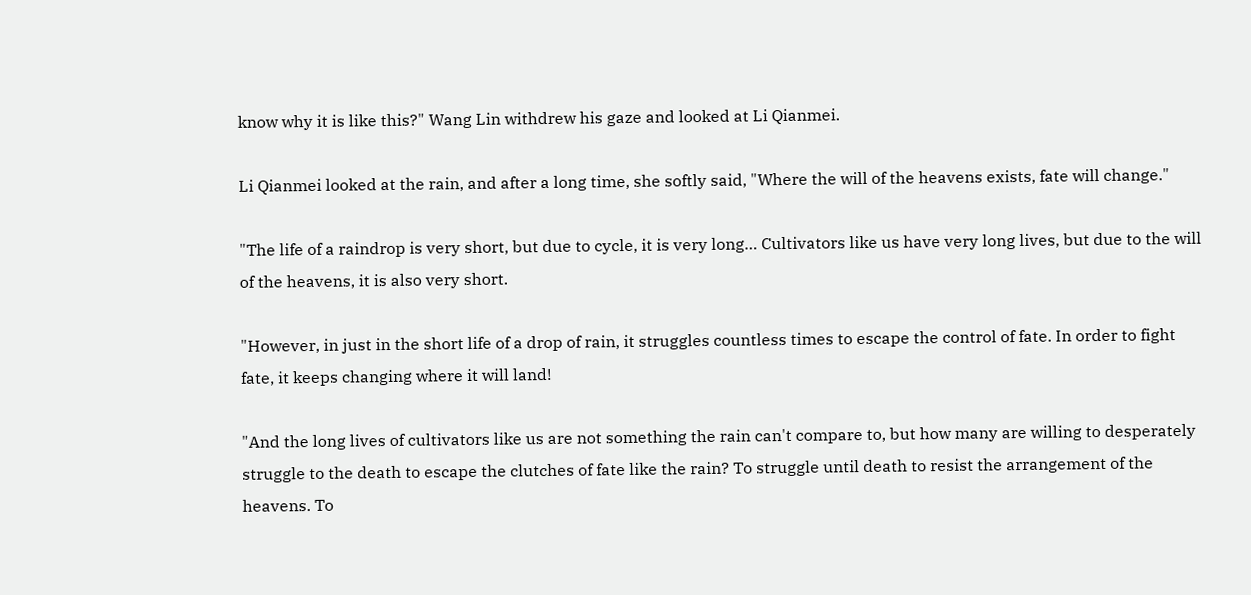know why it is like this?" Wang Lin withdrew his gaze and looked at Li Qianmei.

Li Qianmei looked at the rain, and after a long time, she softly said, "Where the will of the heavens exists, fate will change."

"The life of a raindrop is very short, but due to cycle, it is very long… Cultivators like us have very long lives, but due to the will of the heavens, it is also very short.

"However, in just in the short life of a drop of rain, it struggles countless times to escape the control of fate. In order to fight fate, it keeps changing where it will land!

"And the long lives of cultivators like us are not something the rain can't compare to, but how many are willing to desperately struggle to the death to escape the clutches of fate like the rain? To struggle until death to resist the arrangement of the heavens. To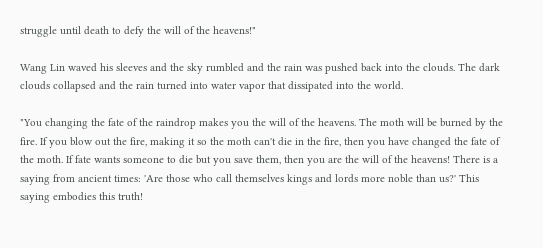struggle until death to defy the will of the heavens!"

Wang Lin waved his sleeves and the sky rumbled and the rain was pushed back into the clouds. The dark clouds collapsed and the rain turned into water vapor that dissipated into the world.

"You changing the fate of the raindrop makes you the will of the heavens. The moth will be burned by the fire. If you blow out the fire, making it so the moth can't die in the fire, then you have changed the fate of the moth. If fate wants someone to die but you save them, then you are the will of the heavens! There is a saying from ancient times: 'Are those who call themselves kings and lords more noble than us?' This saying embodies this truth!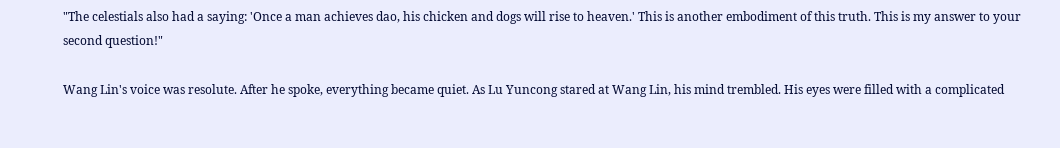"The celestials also had a saying: 'Once a man achieves dao, his chicken and dogs will rise to heaven.' This is another embodiment of this truth. This is my answer to your second question!"

Wang Lin's voice was resolute. After he spoke, everything became quiet. As Lu Yuncong stared at Wang Lin, his mind trembled. His eyes were filled with a complicated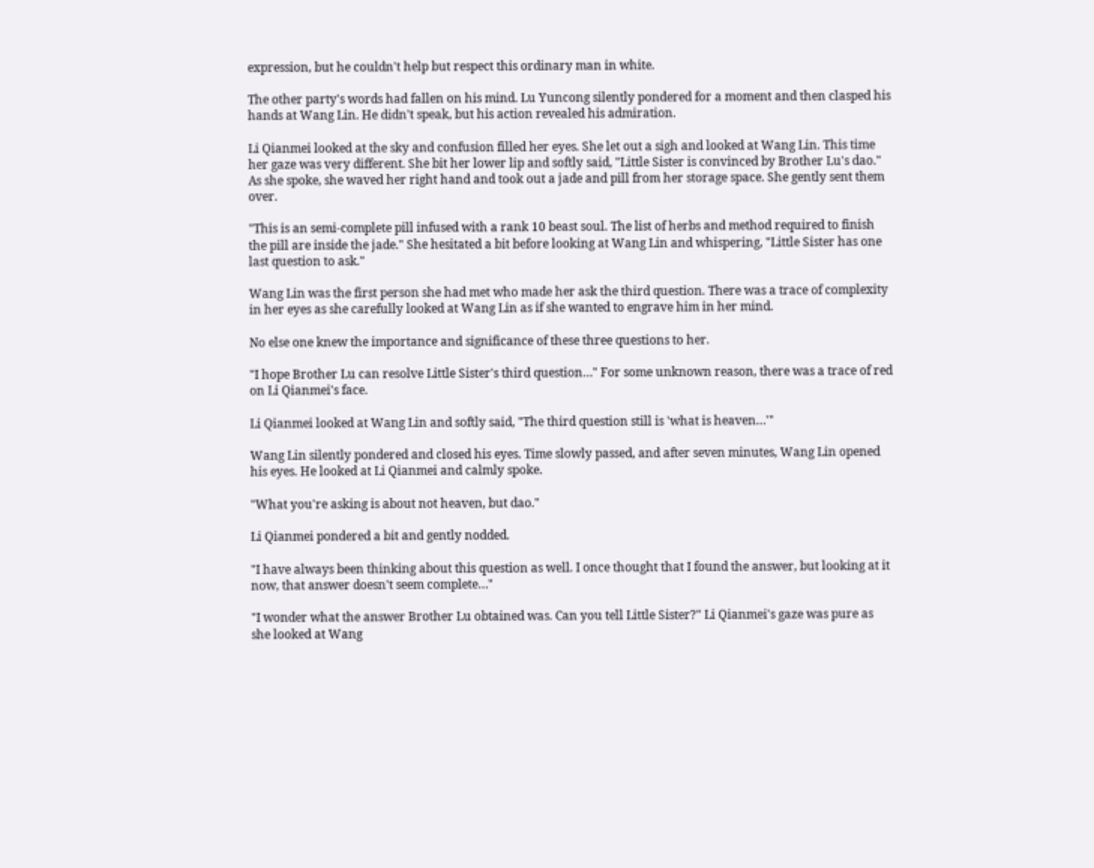expression, but he couldn't help but respect this ordinary man in white.

The other party's words had fallen on his mind. Lu Yuncong silently pondered for a moment and then clasped his hands at Wang Lin. He didn't speak, but his action revealed his admiration.

Li Qianmei looked at the sky and confusion filled her eyes. She let out a sigh and looked at Wang Lin. This time her gaze was very different. She bit her lower lip and softly said, "Little Sister is convinced by Brother Lu's dao." As she spoke, she waved her right hand and took out a jade and pill from her storage space. She gently sent them over.

"This is an semi-complete pill infused with a rank 10 beast soul. The list of herbs and method required to finish the pill are inside the jade." She hesitated a bit before looking at Wang Lin and whispering, "Little Sister has one last question to ask."

Wang Lin was the first person she had met who made her ask the third question. There was a trace of complexity in her eyes as she carefully looked at Wang Lin as if she wanted to engrave him in her mind.

No else one knew the importance and significance of these three questions to her.

"I hope Brother Lu can resolve Little Sister's third question…" For some unknown reason, there was a trace of red on Li Qianmei's face.

Li Qianmei looked at Wang Lin and softly said, "The third question still is 'what is heaven…'"

Wang Lin silently pondered and closed his eyes. Time slowly passed, and after seven minutes, Wang Lin opened his eyes. He looked at Li Qianmei and calmly spoke.

"What you're asking is about not heaven, but dao."

Li Qianmei pondered a bit and gently nodded.

"I have always been thinking about this question as well. I once thought that I found the answer, but looking at it now, that answer doesn't seem complete…"

"I wonder what the answer Brother Lu obtained was. Can you tell Little Sister?" Li Qianmei's gaze was pure as she looked at Wang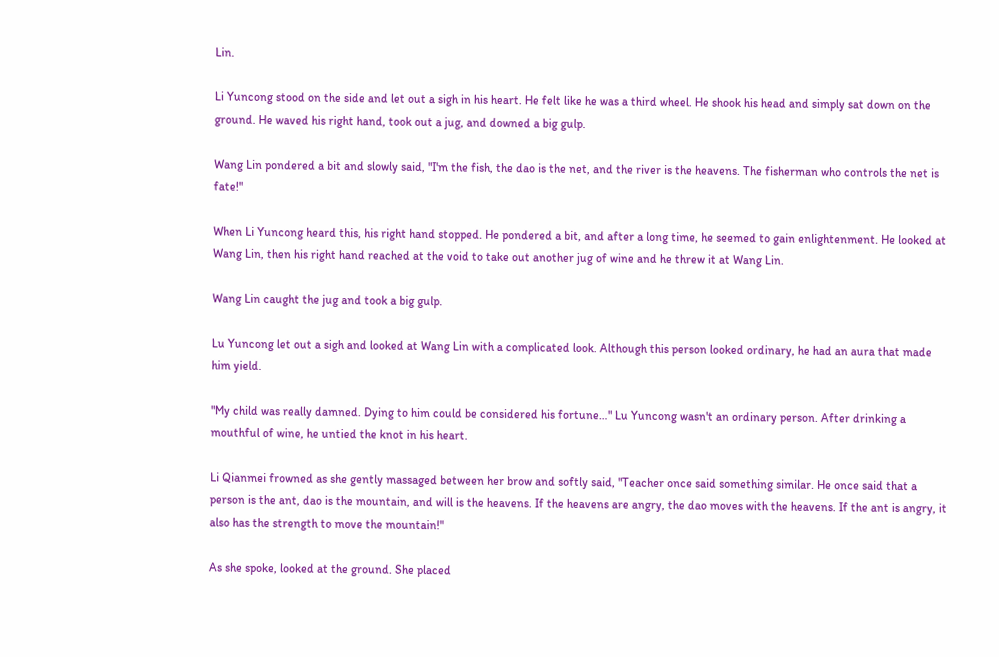Lin.

Li Yuncong stood on the side and let out a sigh in his heart. He felt like he was a third wheel. He shook his head and simply sat down on the ground. He waved his right hand, took out a jug, and downed a big gulp.

Wang Lin pondered a bit and slowly said, "I'm the fish, the dao is the net, and the river is the heavens. The fisherman who controls the net is fate!"

When Li Yuncong heard this, his right hand stopped. He pondered a bit, and after a long time, he seemed to gain enlightenment. He looked at Wang Lin, then his right hand reached at the void to take out another jug of wine and he threw it at Wang Lin.

Wang Lin caught the jug and took a big gulp.

Lu Yuncong let out a sigh and looked at Wang Lin with a complicated look. Although this person looked ordinary, he had an aura that made him yield.

"My child was really damned. Dying to him could be considered his fortune…" Lu Yuncong wasn't an ordinary person. After drinking a mouthful of wine, he untied the knot in his heart.

Li Qianmei frowned as she gently massaged between her brow and softly said, "Teacher once said something similar. He once said that a person is the ant, dao is the mountain, and will is the heavens. If the heavens are angry, the dao moves with the heavens. If the ant is angry, it also has the strength to move the mountain!"

As she spoke, looked at the ground. She placed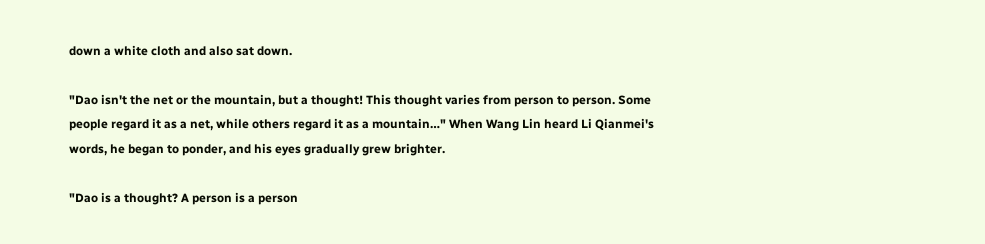down a white cloth and also sat down.

"Dao isn't the net or the mountain, but a thought! This thought varies from person to person. Some people regard it as a net, while others regard it as a mountain…" When Wang Lin heard Li Qianmei's words, he began to ponder, and his eyes gradually grew brighter.

"Dao is a thought? A person is a person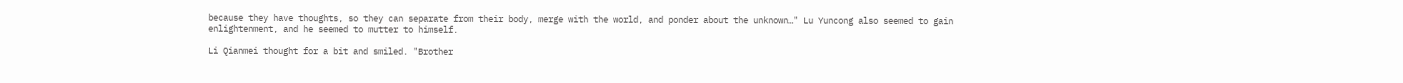because they have thoughts, so they can separate from their body, merge with the world, and ponder about the unknown…" Lu Yuncong also seemed to gain enlightenment, and he seemed to mutter to himself.

Li Qianmei thought for a bit and smiled. "Brother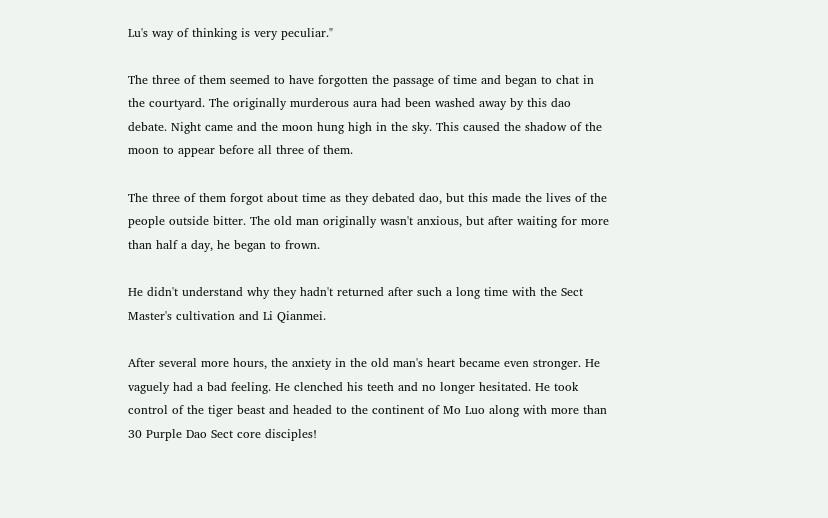Lu's way of thinking is very peculiar."

The three of them seemed to have forgotten the passage of time and began to chat in the courtyard. The originally murderous aura had been washed away by this dao debate. Night came and the moon hung high in the sky. This caused the shadow of the moon to appear before all three of them.

The three of them forgot about time as they debated dao, but this made the lives of the people outside bitter. The old man originally wasn't anxious, but after waiting for more than half a day, he began to frown.

He didn't understand why they hadn't returned after such a long time with the Sect Master's cultivation and Li Qianmei.

After several more hours, the anxiety in the old man's heart became even stronger. He vaguely had a bad feeling. He clenched his teeth and no longer hesitated. He took control of the tiger beast and headed to the continent of Mo Luo along with more than 30 Purple Dao Sect core disciples!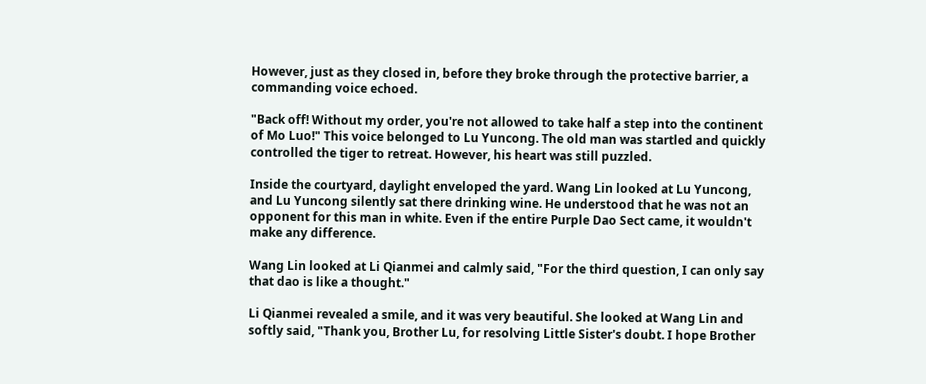However, just as they closed in, before they broke through the protective barrier, a commanding voice echoed.

"Back off! Without my order, you're not allowed to take half a step into the continent of Mo Luo!" This voice belonged to Lu Yuncong. The old man was startled and quickly controlled the tiger to retreat. However, his heart was still puzzled.

Inside the courtyard, daylight enveloped the yard. Wang Lin looked at Lu Yuncong, and Lu Yuncong silently sat there drinking wine. He understood that he was not an opponent for this man in white. Even if the entire Purple Dao Sect came, it wouldn't make any difference.

Wang Lin looked at Li Qianmei and calmly said, "For the third question, I can only say that dao is like a thought."

Li Qianmei revealed a smile, and it was very beautiful. She looked at Wang Lin and softly said, "Thank you, Brother Lu, for resolving Little Sister's doubt. I hope Brother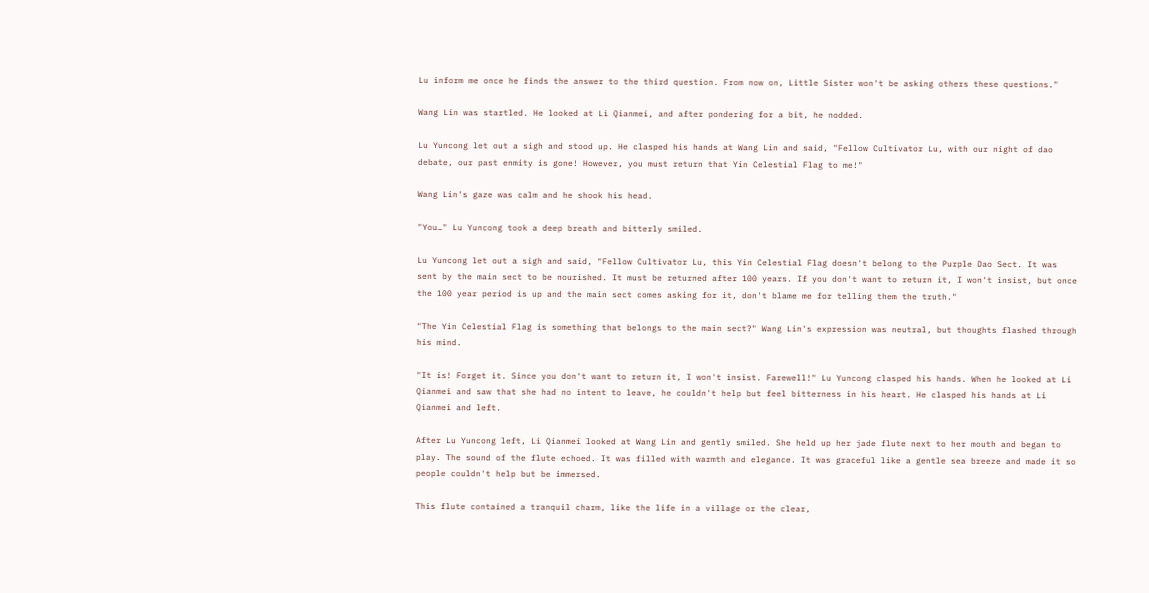Lu inform me once he finds the answer to the third question. From now on, Little Sister won't be asking others these questions."

Wang Lin was startled. He looked at Li Qianmei, and after pondering for a bit, he nodded.

Lu Yuncong let out a sigh and stood up. He clasped his hands at Wang Lin and said, "Fellow Cultivator Lu, with our night of dao debate, our past enmity is gone! However, you must return that Yin Celestial Flag to me!"

Wang Lin's gaze was calm and he shook his head.

"You…" Lu Yuncong took a deep breath and bitterly smiled.

Lu Yuncong let out a sigh and said, "Fellow Cultivator Lu, this Yin Celestial Flag doesn't belong to the Purple Dao Sect. It was sent by the main sect to be nourished. It must be returned after 100 years. If you don't want to return it, I won't insist, but once the 100 year period is up and the main sect comes asking for it, don't blame me for telling them the truth."

"The Yin Celestial Flag is something that belongs to the main sect?" Wang Lin's expression was neutral, but thoughts flashed through his mind.

"It is! Forget it. Since you don't want to return it, I won't insist. Farewell!" Lu Yuncong clasped his hands. When he looked at Li Qianmei and saw that she had no intent to leave, he couldn't help but feel bitterness in his heart. He clasped his hands at Li Qianmei and left.

After Lu Yuncong left, Li Qianmei looked at Wang Lin and gently smiled. She held up her jade flute next to her mouth and began to play. The sound of the flute echoed. It was filled with warmth and elegance. It was graceful like a gentle sea breeze and made it so people couldn't help but be immersed.

This flute contained a tranquil charm, like the life in a village or the clear,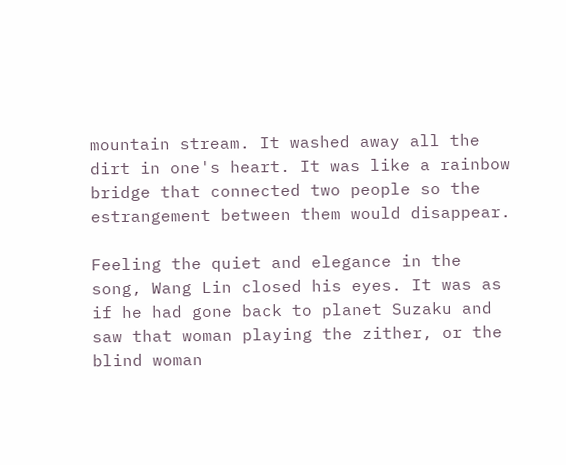mountain stream. It washed away all the dirt in one's heart. It was like a rainbow bridge that connected two people so the estrangement between them would disappear.

Feeling the quiet and elegance in the song, Wang Lin closed his eyes. It was as if he had gone back to planet Suzaku and saw that woman playing the zither, or the blind woman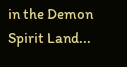in the Demon Spirit Land...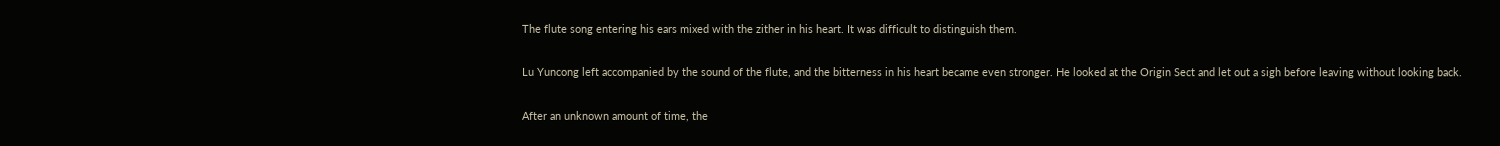The flute song entering his ears mixed with the zither in his heart. It was difficult to distinguish them.

Lu Yuncong left accompanied by the sound of the flute, and the bitterness in his heart became even stronger. He looked at the Origin Sect and let out a sigh before leaving without looking back.

After an unknown amount of time, the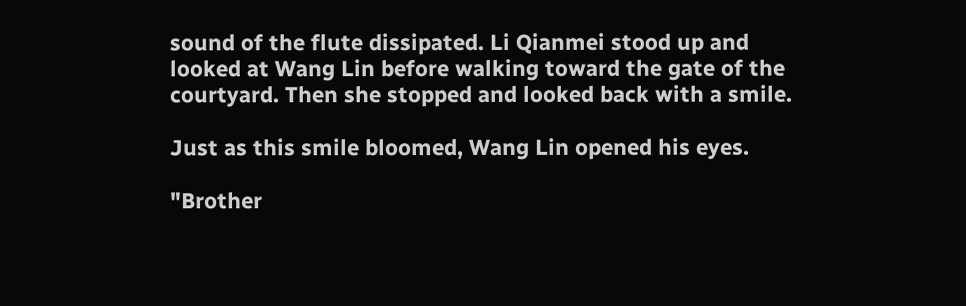sound of the flute dissipated. Li Qianmei stood up and looked at Wang Lin before walking toward the gate of the courtyard. Then she stopped and looked back with a smile.

Just as this smile bloomed, Wang Lin opened his eyes.

"Brother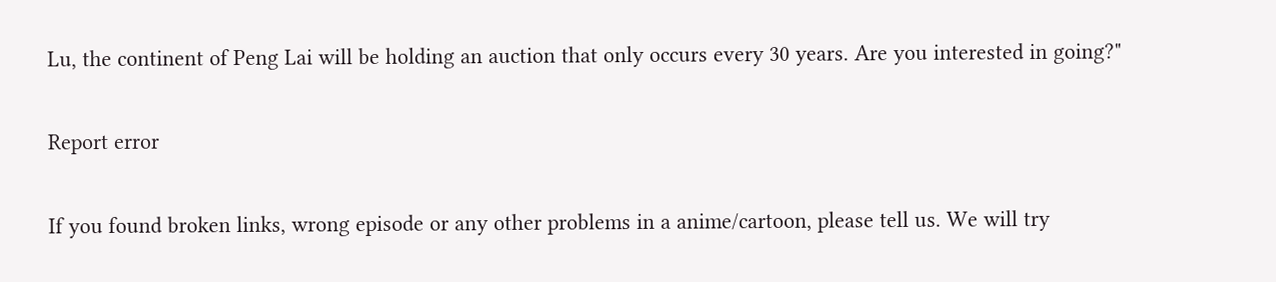Lu, the continent of Peng Lai will be holding an auction that only occurs every 30 years. Are you interested in going?"

Report error

If you found broken links, wrong episode or any other problems in a anime/cartoon, please tell us. We will try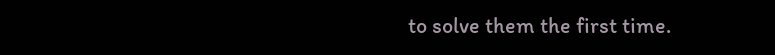to solve them the first time.